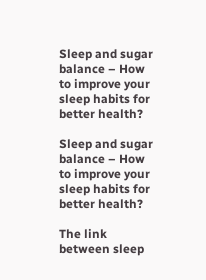Sleep and sugar balance – How to improve your sleep habits for better health?

Sleep and sugar balance – How to improve your sleep habits for better health?

The link between sleep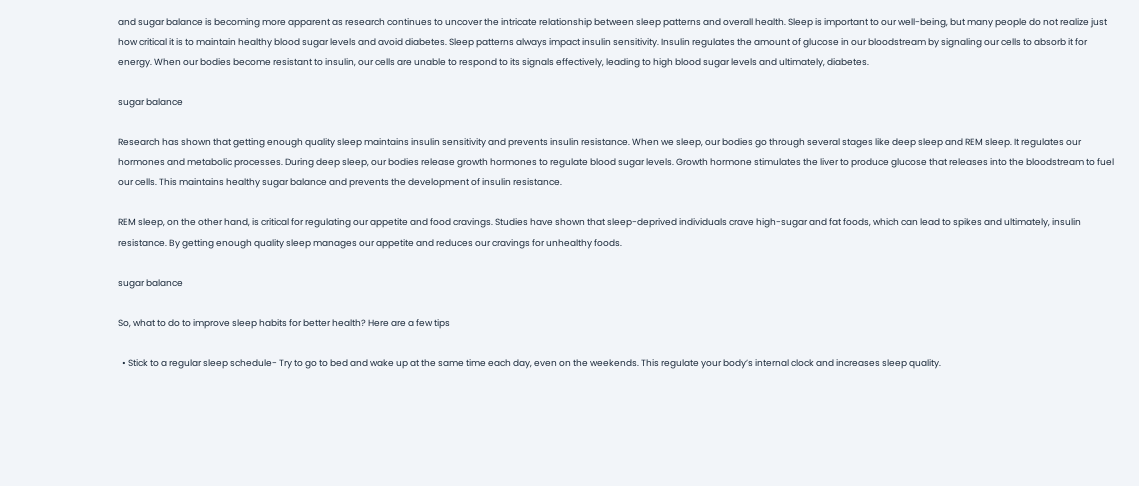and sugar balance is becoming more apparent as research continues to uncover the intricate relationship between sleep patterns and overall health. Sleep is important to our well-being, but many people do not realize just how critical it is to maintain healthy blood sugar levels and avoid diabetes. Sleep patterns always impact insulin sensitivity. Insulin regulates the amount of glucose in our bloodstream by signaling our cells to absorb it for energy. When our bodies become resistant to insulin, our cells are unable to respond to its signals effectively, leading to high blood sugar levels and ultimately, diabetes.

sugar balance

Research has shown that getting enough quality sleep maintains insulin sensitivity and prevents insulin resistance. When we sleep, our bodies go through several stages like deep sleep and REM sleep. It regulates our hormones and metabolic processes. During deep sleep, our bodies release growth hormones to regulate blood sugar levels. Growth hormone stimulates the liver to produce glucose that releases into the bloodstream to fuel our cells. This maintains healthy sugar balance and prevents the development of insulin resistance.

REM sleep, on the other hand, is critical for regulating our appetite and food cravings. Studies have shown that sleep-deprived individuals crave high-sugar and fat foods, which can lead to spikes and ultimately, insulin resistance. By getting enough quality sleep manages our appetite and reduces our cravings for unhealthy foods.

sugar balance

So, what to do to improve sleep habits for better health? Here are a few tips

  • Stick to a regular sleep schedule- Try to go to bed and wake up at the same time each day, even on the weekends. This regulate your body’s internal clock and increases sleep quality.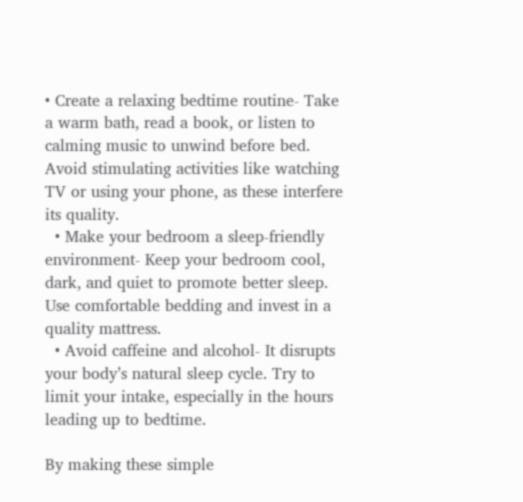• Create a relaxing bedtime routine- Take a warm bath, read a book, or listen to calming music to unwind before bed. Avoid stimulating activities like watching TV or using your phone, as these interfere its quality.
  • Make your bedroom a sleep-friendly environment- Keep your bedroom cool, dark, and quiet to promote better sleep. Use comfortable bedding and invest in a quality mattress.
  • Avoid caffeine and alcohol- It disrupts your body’s natural sleep cycle. Try to limit your intake, especially in the hours leading up to bedtime.

By making these simple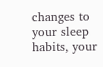changes to your sleep habits, your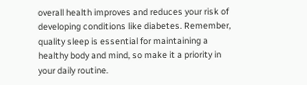overall health improves and reduces your risk of developing conditions like diabetes. Remember, quality sleep is essential for maintaining a healthy body and mind, so make it a priority in your daily routine.